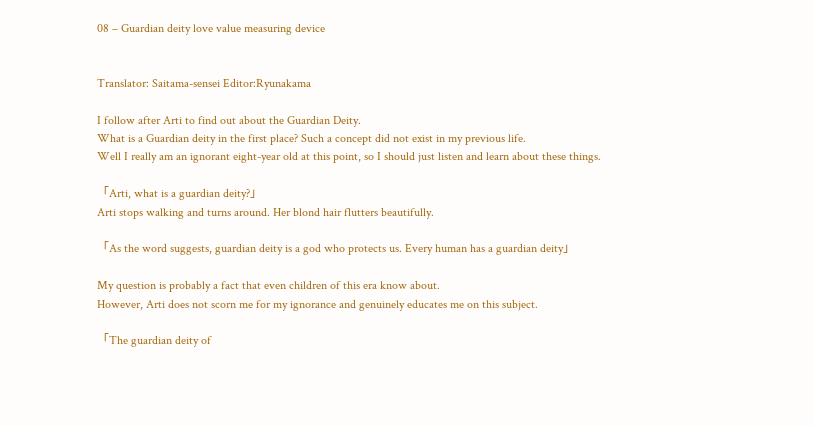08 – Guardian deity love value measuring device


Translator: Saitama-sensei Editor:Ryunakama

I follow after Arti to find out about the Guardian Deity.
What is a Guardian deity in the first place? Such a concept did not exist in my previous life.
Well I really am an ignorant eight-year old at this point, so I should just listen and learn about these things.

「Arti, what is a guardian deity?」
Arti stops walking and turns around. Her blond hair flutters beautifully.

「As the word suggests, guardian deity is a god who protects us. Every human has a guardian deity」

My question is probably a fact that even children of this era know about.
However, Arti does not scorn me for my ignorance and genuinely educates me on this subject.

「The guardian deity of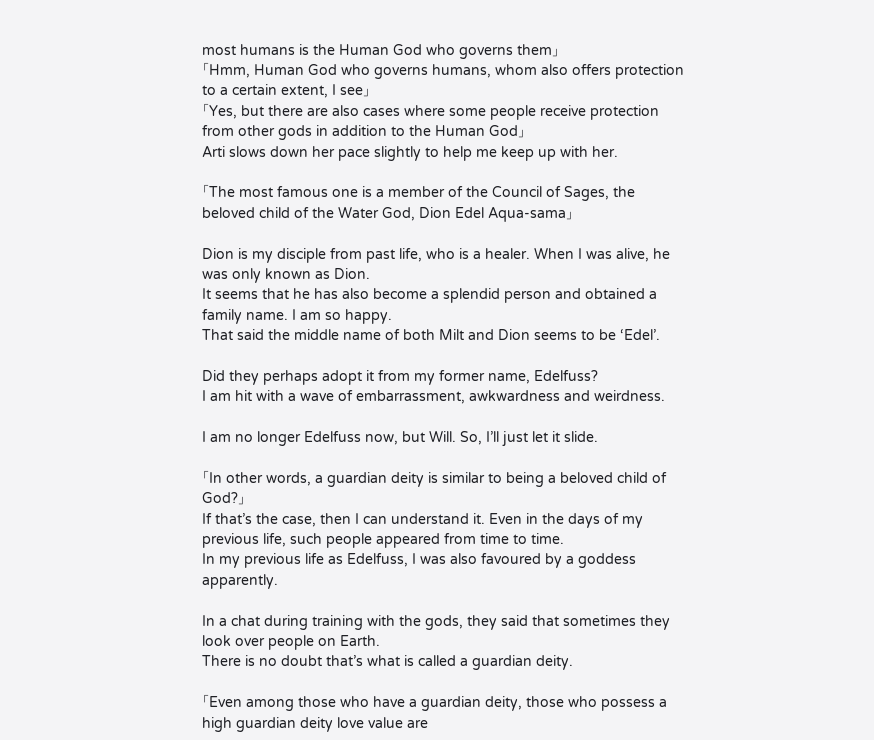most humans is the Human God who governs them」
「Hmm, Human God who governs humans, whom also offers protection to a certain extent, I see」
「Yes, but there are also cases where some people receive protection from other gods in addition to the Human God」
Arti slows down her pace slightly to help me keep up with her.

「The most famous one is a member of the Council of Sages, the beloved child of the Water God, Dion Edel Aqua-sama」

Dion is my disciple from past life, who is a healer. When I was alive, he was only known as Dion.
It seems that he has also become a splendid person and obtained a family name. I am so happy.
That said the middle name of both Milt and Dion seems to be ‘Edel’.

Did they perhaps adopt it from my former name, Edelfuss?
I am hit with a wave of embarrassment, awkwardness and weirdness.

I am no longer Edelfuss now, but Will. So, I’ll just let it slide.

「In other words, a guardian deity is similar to being a beloved child of God?」
If that’s the case, then I can understand it. Even in the days of my previous life, such people appeared from time to time.
In my previous life as Edelfuss, I was also favoured by a goddess apparently.

In a chat during training with the gods, they said that sometimes they look over people on Earth.
There is no doubt that’s what is called a guardian deity.

「Even among those who have a guardian deity, those who possess a high guardian deity love value are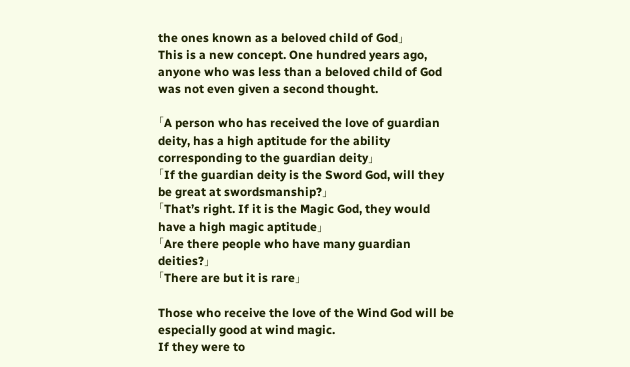the ones known as a beloved child of God」
This is a new concept. One hundred years ago, anyone who was less than a beloved child of God was not even given a second thought.

「A person who has received the love of guardian deity, has a high aptitude for the ability corresponding to the guardian deity」
「If the guardian deity is the Sword God, will they be great at swordsmanship?」
「That’s right. If it is the Magic God, they would have a high magic aptitude」
「Are there people who have many guardian deities?」
「There are but it is rare」

Those who receive the love of the Wind God will be especially good at wind magic.
If they were to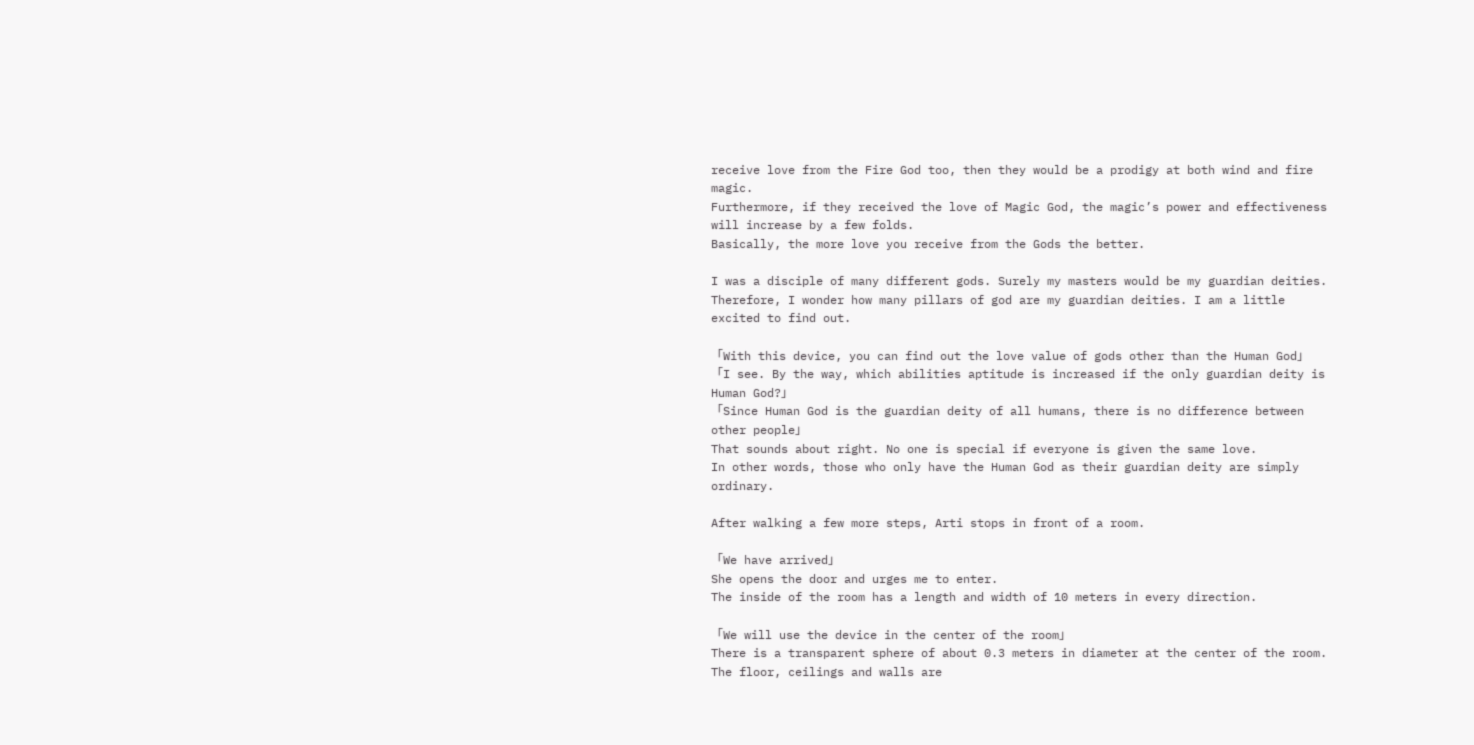receive love from the Fire God too, then they would be a prodigy at both wind and fire magic.
Furthermore, if they received the love of Magic God, the magic’s power and effectiveness will increase by a few folds.
Basically, the more love you receive from the Gods the better.

I was a disciple of many different gods. Surely my masters would be my guardian deities.
Therefore, I wonder how many pillars of god are my guardian deities. I am a little excited to find out.

「With this device, you can find out the love value of gods other than the Human God」
「I see. By the way, which abilities aptitude is increased if the only guardian deity is Human God?」
「Since Human God is the guardian deity of all humans, there is no difference between other people」
That sounds about right. No one is special if everyone is given the same love.
In other words, those who only have the Human God as their guardian deity are simply ordinary.

After walking a few more steps, Arti stops in front of a room.

「We have arrived」
She opens the door and urges me to enter.
The inside of the room has a length and width of 10 meters in every direction.

「We will use the device in the center of the room」
There is a transparent sphere of about 0.3 meters in diameter at the center of the room.
The floor, ceilings and walls are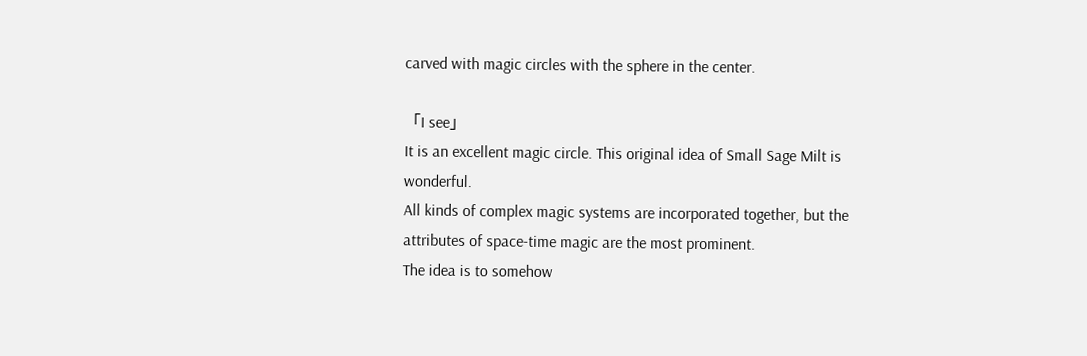carved with magic circles with the sphere in the center.

「I see」
It is an excellent magic circle. This original idea of Small Sage Milt is wonderful.
All kinds of complex magic systems are incorporated together, but the attributes of space-time magic are the most prominent.
The idea is to somehow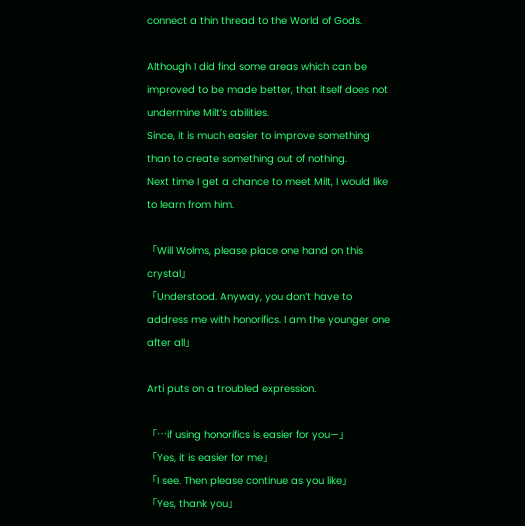connect a thin thread to the World of Gods.

Although I did find some areas which can be improved to be made better, that itself does not undermine Milt’s abilities.
Since, it is much easier to improve something than to create something out of nothing.
Next time I get a chance to meet Milt, I would like to learn from him.

「Will Wolms, please place one hand on this crystal」
「Understood. Anyway, you don’t have to address me with honorifics. I am the younger one after all」

Arti puts on a troubled expression.

「…if using honorifics is easier for you—」
「Yes, it is easier for me」
「I see. Then please continue as you like」
「Yes, thank you」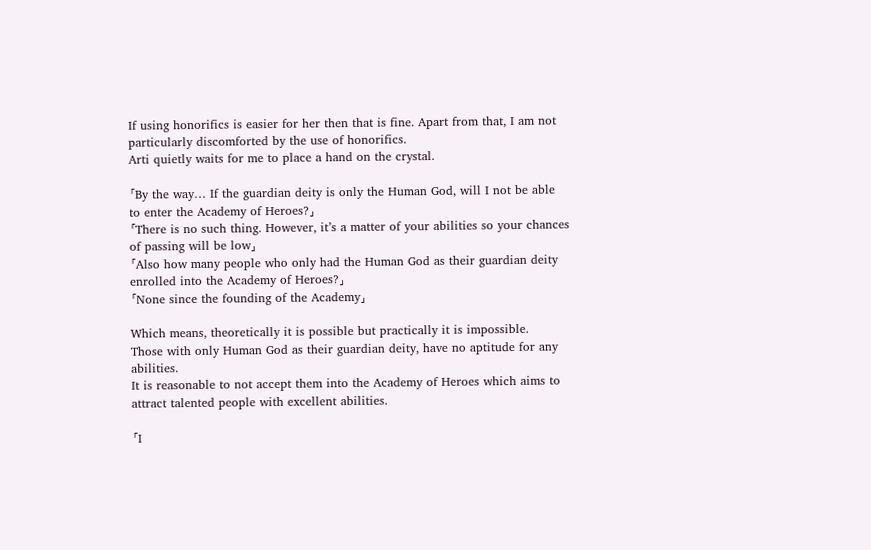If using honorifics is easier for her then that is fine. Apart from that, I am not particularly discomforted by the use of honorifics.
Arti quietly waits for me to place a hand on the crystal.

「By the way… If the guardian deity is only the Human God, will I not be able to enter the Academy of Heroes?」
「There is no such thing. However, it’s a matter of your abilities so your chances of passing will be low」
「Also how many people who only had the Human God as their guardian deity enrolled into the Academy of Heroes?」
「None since the founding of the Academy」

Which means, theoretically it is possible but practically it is impossible.
Those with only Human God as their guardian deity, have no aptitude for any abilities.
It is reasonable to not accept them into the Academy of Heroes which aims to attract talented people with excellent abilities.

「I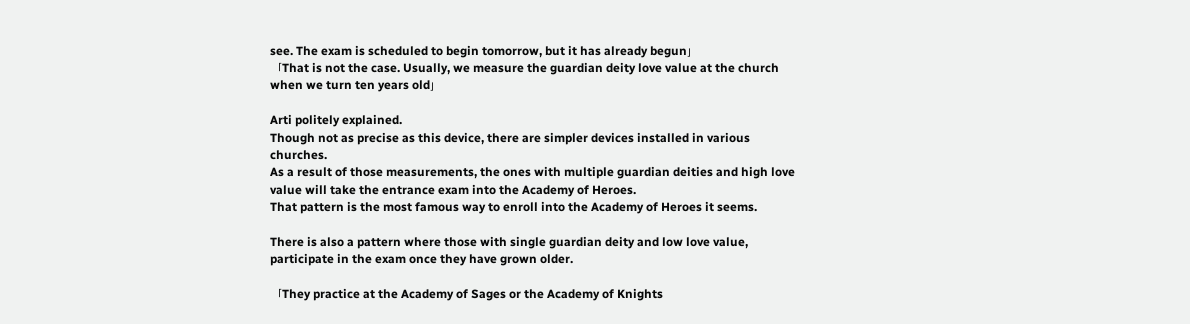see. The exam is scheduled to begin tomorrow, but it has already begun」
「That is not the case. Usually, we measure the guardian deity love value at the church when we turn ten years old」

Arti politely explained.
Though not as precise as this device, there are simpler devices installed in various churches.
As a result of those measurements, the ones with multiple guardian deities and high love value will take the entrance exam into the Academy of Heroes.
That pattern is the most famous way to enroll into the Academy of Heroes it seems.

There is also a pattern where those with single guardian deity and low love value, participate in the exam once they have grown older.

「They practice at the Academy of Sages or the Academy of Knights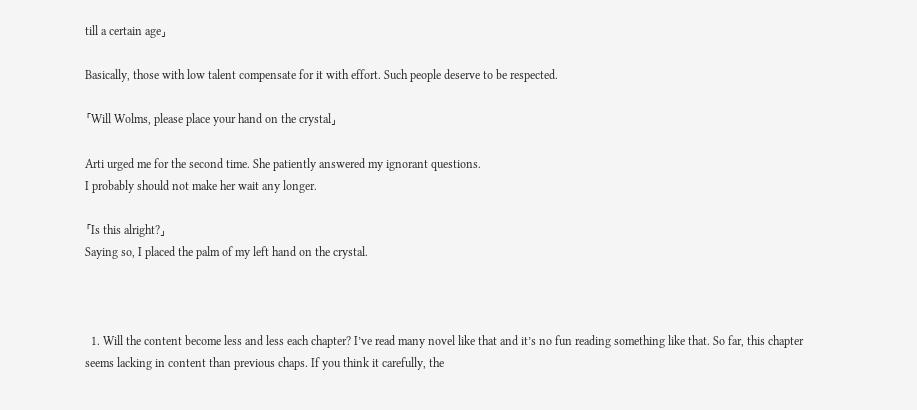till a certain age」

Basically, those with low talent compensate for it with effort. Such people deserve to be respected.

「Will Wolms, please place your hand on the crystal」

Arti urged me for the second time. She patiently answered my ignorant questions.
I probably should not make her wait any longer.

「Is this alright?」
Saying so, I placed the palm of my left hand on the crystal.



  1. Will the content become less and less each chapter? I’ve read many novel like that and it’s no fun reading something like that. So far, this chapter seems lacking in content than previous chaps. If you think it carefully, the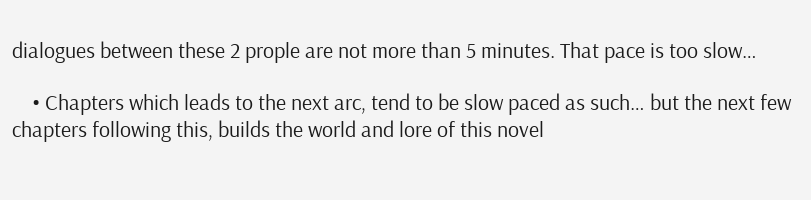dialogues between these 2 prople are not more than 5 minutes. That pace is too slow…

    • Chapters which leads to the next arc, tend to be slow paced as such… but the next few chapters following this, builds the world and lore of this novel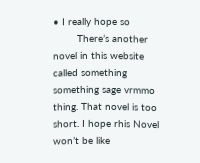• I really hope so
        There’s another novel in this website called something something sage vrmmo thing. That novel is too short. I hope rhis Novel won’t be like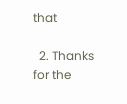that

  2. Thanks for the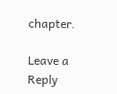chapter.

Leave a Reply